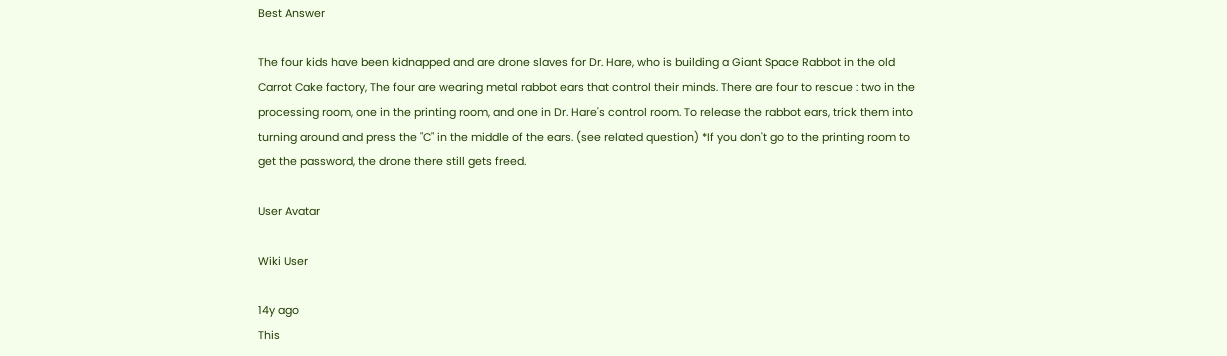Best Answer

The four kids have been kidnapped and are drone slaves for Dr. Hare, who is building a Giant Space Rabbot in the old Carrot Cake factory, The four are wearing metal rabbot ears that control their minds. There are four to rescue : two in the processing room, one in the printing room, and one in Dr. Hare's control room. To release the rabbot ears, trick them into turning around and press the "C" in the middle of the ears. (see related question) *If you don't go to the printing room to get the password, the drone there still gets freed.

User Avatar

Wiki User

14y ago
This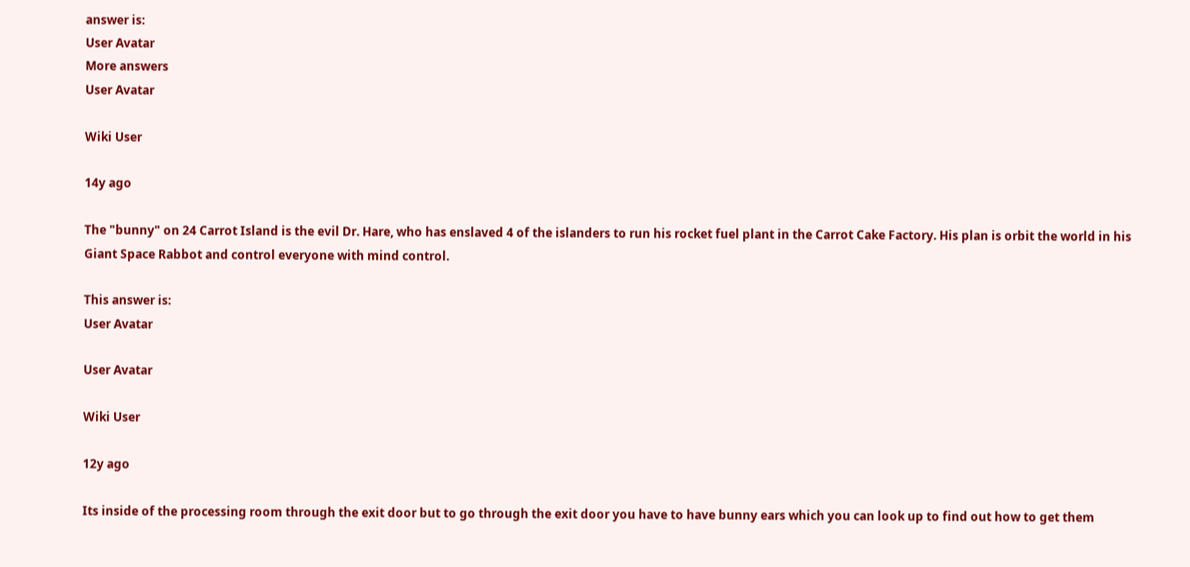answer is:
User Avatar
More answers
User Avatar

Wiki User

14y ago

The "bunny" on 24 Carrot Island is the evil Dr. Hare, who has enslaved 4 of the islanders to run his rocket fuel plant in the Carrot Cake Factory. His plan is orbit the world in his Giant Space Rabbot and control everyone with mind control.

This answer is:
User Avatar

User Avatar

Wiki User

12y ago

Its inside of the processing room through the exit door but to go through the exit door you have to have bunny ears which you can look up to find out how to get them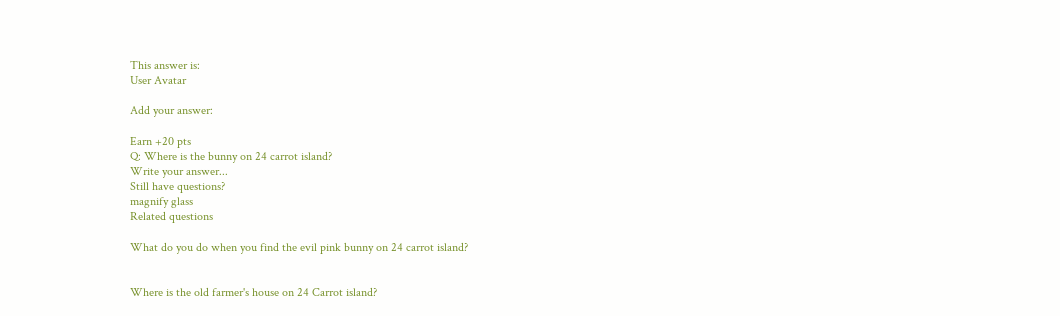This answer is:
User Avatar

Add your answer:

Earn +20 pts
Q: Where is the bunny on 24 carrot island?
Write your answer...
Still have questions?
magnify glass
Related questions

What do you do when you find the evil pink bunny on 24 carrot island?


Where is the old farmer's house on 24 Carrot island?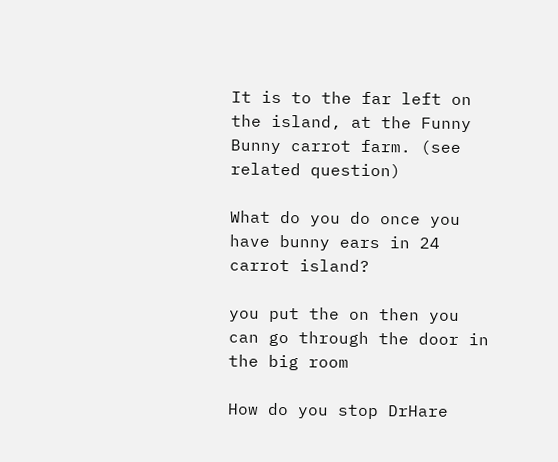It is to the far left on the island, at the Funny Bunny carrot farm. (see related question)

What do you do once you have bunny ears in 24 carrot island?

you put the on then you can go through the door in the big room

How do you stop DrHare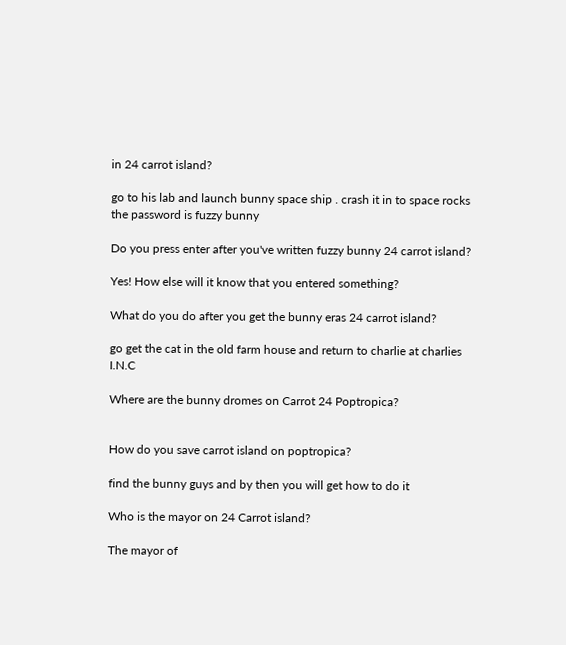in 24 carrot island?

go to his lab and launch bunny space ship . crash it in to space rocks the password is fuzzy bunny

Do you press enter after you've written fuzzy bunny 24 carrot island?

Yes! How else will it know that you entered something?

What do you do after you get the bunny eras 24 carrot island?

go get the cat in the old farm house and return to charlie at charlies I.N.C

Where are the bunny dromes on Carrot 24 Poptropica?


How do you save carrot island on poptropica?

find the bunny guys and by then you will get how to do it

Who is the mayor on 24 Carrot island?

The mayor of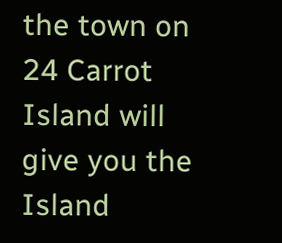the town on 24 Carrot Island will give you the Island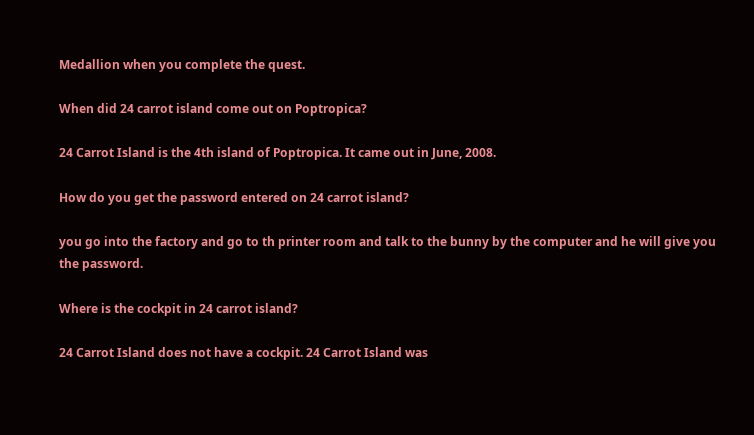Medallion when you complete the quest.

When did 24 carrot island come out on Poptropica?

24 Carrot Island is the 4th island of Poptropica. It came out in June, 2008.

How do you get the password entered on 24 carrot island?

you go into the factory and go to th printer room and talk to the bunny by the computer and he will give you the password.

Where is the cockpit in 24 carrot island?

24 Carrot Island does not have a cockpit. 24 Carrot Island was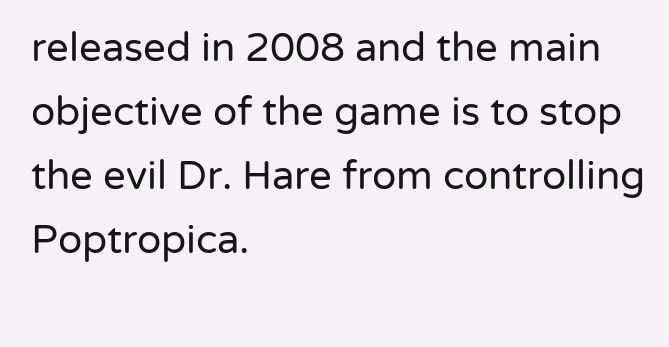released in 2008 and the main objective of the game is to stop the evil Dr. Hare from controlling Poptropica.